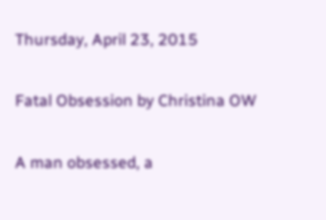Thursday, April 23, 2015

Fatal Obsession by Christina OW

A man obsessed, a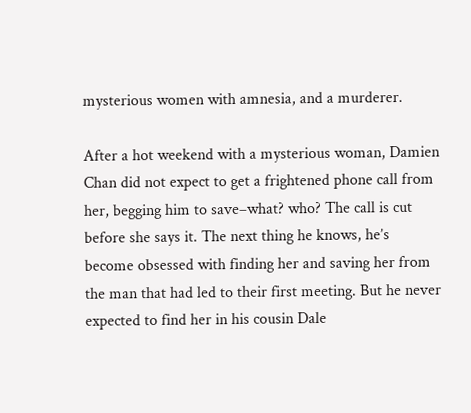mysterious women with amnesia, and a murderer.

After a hot weekend with a mysterious woman, Damien Chan did not expect to get a frightened phone call from her, begging him to save–what? who? The call is cut before she says it. The next thing he knows, he’s become obsessed with finding her and saving her from the man that had led to their first meeting. But he never expected to find her in his cousin Dale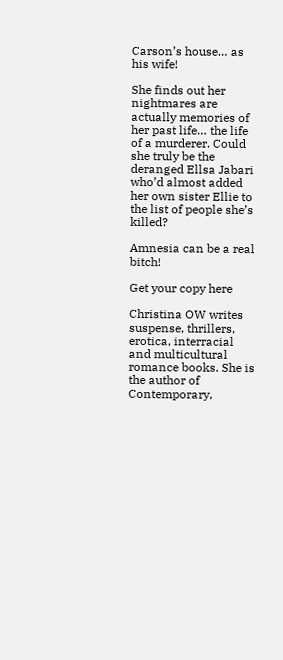Carson’s house… as his wife!

She finds out her nightmares are actually memories of her past life… the life of a murderer. Could she truly be the deranged Ellsa Jabari who’d almost added her own sister Ellie to the list of people she’s killed?

Amnesia can be a real bitch!

Get your copy here

Christina OW writes suspense, thrillers, erotica, interracial and multicultural romance books. She is the author of Contemporary,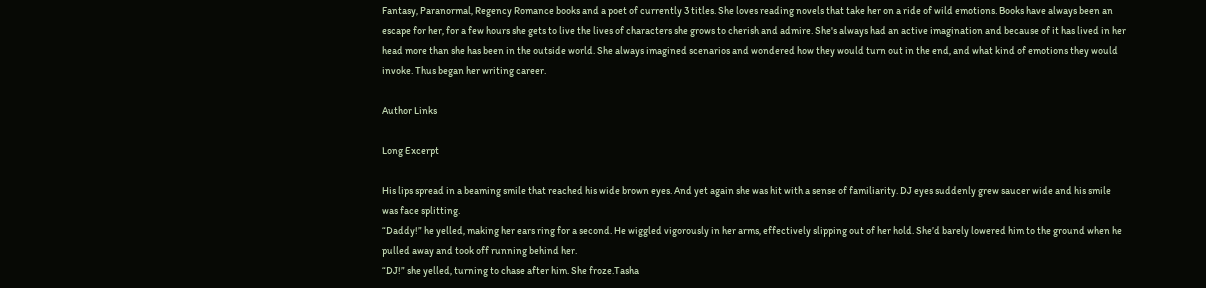Fantasy, Paranormal, Regency Romance books and a poet of currently 3 titles. She loves reading novels that take her on a ride of wild emotions. Books have always been an escape for her, for a few hours she gets to live the lives of characters she grows to cherish and admire. She's always had an active imagination and because of it has lived in her head more than she has been in the outside world. She always imagined scenarios and wondered how they would turn out in the end, and what kind of emotions they would invoke. Thus began her writing career.

Author Links

Long Excerpt

His lips spread in a beaming smile that reached his wide brown eyes. And yet again she was hit with a sense of familiarity. DJ eyes suddenly grew saucer wide and his smile was face splitting.
“Daddy!” he yelled, making her ears ring for a second. He wiggled vigorously in her arms, effectively slipping out of her hold. She’d barely lowered him to the ground when he pulled away and took off running behind her.
“DJ!” she yelled, turning to chase after him. She froze.Tasha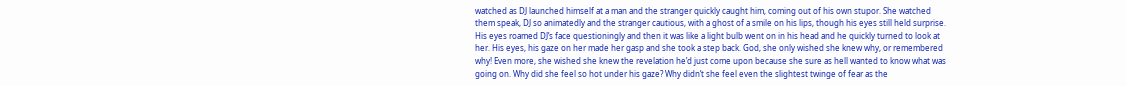watched as DJ launched himself at a man and the stranger quickly caught him, coming out of his own stupor. She watched them speak, DJ so animatedly and the stranger cautious, with a ghost of a smile on his lips, though his eyes still held surprise. His eyes roamed DJ’s face questioningly and then it was like a light bulb went on in his head and he quickly turned to look at her. His eyes, his gaze on her made her gasp and she took a step back. God, she only wished she knew why, or remembered why! Even more, she wished she knew the revelation he’d just come upon because she sure as hell wanted to know what was going on. Why did she feel so hot under his gaze? Why didn’t she feel even the slightest twinge of fear as the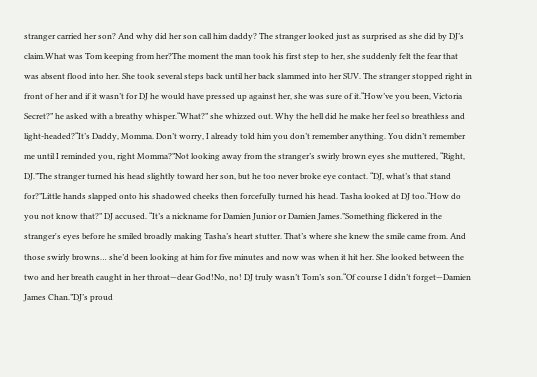stranger carried her son? And why did her son call him daddy? The stranger looked just as surprised as she did by DJ’s claim.What was Tom keeping from her?The moment the man took his first step to her, she suddenly felt the fear that was absent flood into her. She took several steps back until her back slammed into her SUV. The stranger stopped right in front of her and if it wasn’t for DJ he would have pressed up against her, she was sure of it.“How’ve you been, Victoria Secret?” he asked with a breathy whisper.“What?” she whizzed out. Why the hell did he make her feel so breathless and light-headed?“It’s Daddy, Momma. Don’t worry, I already told him you don’t remember anything. You didn’t remember me until I reminded you, right Momma?”Not looking away from the stranger’s swirly brown eyes she muttered, “Right, DJ.”The stranger turned his head slightly toward her son, but he too never broke eye contact. “DJ, what’s that stand for?”Little hands slapped onto his shadowed cheeks then forcefully turned his head. Tasha looked at DJ too.“How do you not know that?” DJ accused. “It’s a nickname for Damien Junior or Damien James.”Something flickered in the stranger's eyes before he smiled broadly making Tasha’s heart stutter. That’s where she knew the smile came from. And those swirly browns… she’d been looking at him for five minutes and now was when it hit her. She looked between the two and her breath caught in her throat—dear God!No, no! DJ truly wasn’t Tom’s son.“Of course I didn’t forget—Damien James Chan.”DJ’s proud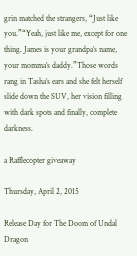grin matched the strangers, “Just like you.”“Yeah, just like me, except for one thing. James is your grandpa’s name, your momma’s daddy.”Those words rang in Tasha’s ears and she felt herself slide down the SUV, her vision filling with dark spots and finally, complete darkness.

a Rafflecopter giveaway

Thursday, April 2, 2015

Release Day for The Doom of Undal Dragon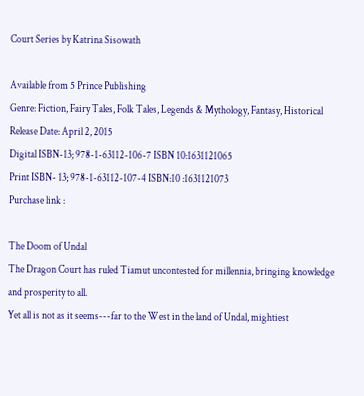Court Series by Katrina Sisowath

Available from 5 Prince Publishing
Genre: Fiction, Fairy Tales, Folk Tales, Legends & Mythology, Fantasy, Historical
Release Date: April 2, 2015
Digital ISBN-13; 978-1-63112-106-7 ISBN 10:1631121065
Print ISBN- 13; 978-1-63112-107-4 ISBN:10 :1631121073
Purchase link :

The Doom of Undal
The Dragon Court has ruled Tiamut uncontested for millennia, bringing knowledge and prosperity to all.
Yet all is not as it seems---far to the West in the land of Undal, mightiest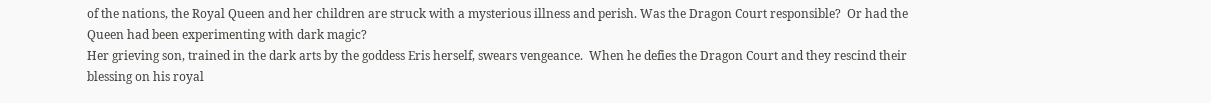of the nations, the Royal Queen and her children are struck with a mysterious illness and perish. Was the Dragon Court responsible?  Or had the Queen had been experimenting with dark magic?
Her grieving son, trained in the dark arts by the goddess Eris herself, swears vengeance.  When he defies the Dragon Court and they rescind their blessing on his royal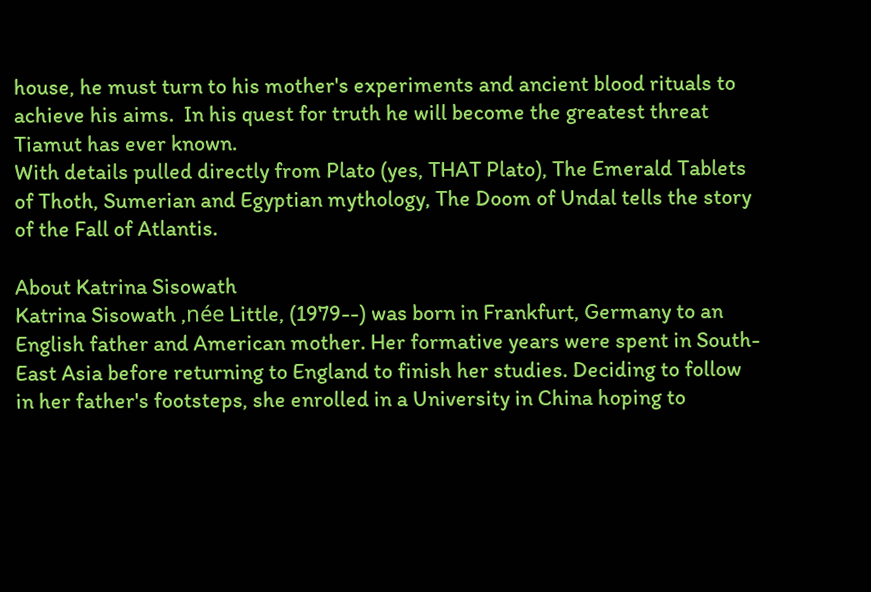house, he must turn to his mother's experiments and ancient blood rituals to achieve his aims.  In his quest for truth he will become the greatest threat Tiamut has ever known.
With details pulled directly from Plato (yes, THAT Plato), The Emerald Tablets of Thoth, Sumerian and Egyptian mythology, The Doom of Undal tells the story of the Fall of Atlantis.

About Katrina Sisowath
Katrina Sisowath ,née Little, (1979--) was born in Frankfurt, Germany to an English father and American mother. Her formative years were spent in South-East Asia before returning to England to finish her studies. Deciding to follow in her father's footsteps, she enrolled in a University in China hoping to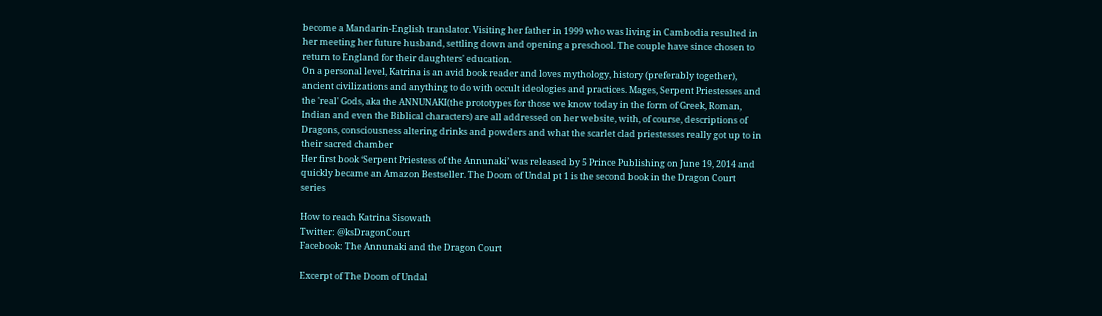become a Mandarin-English translator. Visiting her father in 1999 who was living in Cambodia resulted in her meeting her future husband, settling down and opening a preschool. The couple have since chosen to return to England for their daughters' education.
On a personal level, Katrina is an avid book reader and loves mythology, history (preferably together), ancient civilizations and anything to do with occult ideologies and practices. Mages, Serpent Priestesses and the 'real' Gods, aka the ANNUNAKI(the prototypes for those we know today in the form of Greek, Roman, Indian and even the Biblical characters) are all addressed on her website, with, of course, descriptions of Dragons, consciousness altering drinks and powders and what the scarlet clad priestesses really got up to in their sacred chamber
Her first book ‘Serpent Priestess of the Annunaki’ was released by 5 Prince Publishing on June 19, 2014 and quickly became an Amazon Bestseller. The Doom of Undal pt 1 is the second book in the Dragon Court series

How to reach Katrina Sisowath
Twitter: @ksDragonCourt
Facebook: The Annunaki and the Dragon Court

Excerpt of The Doom of Undal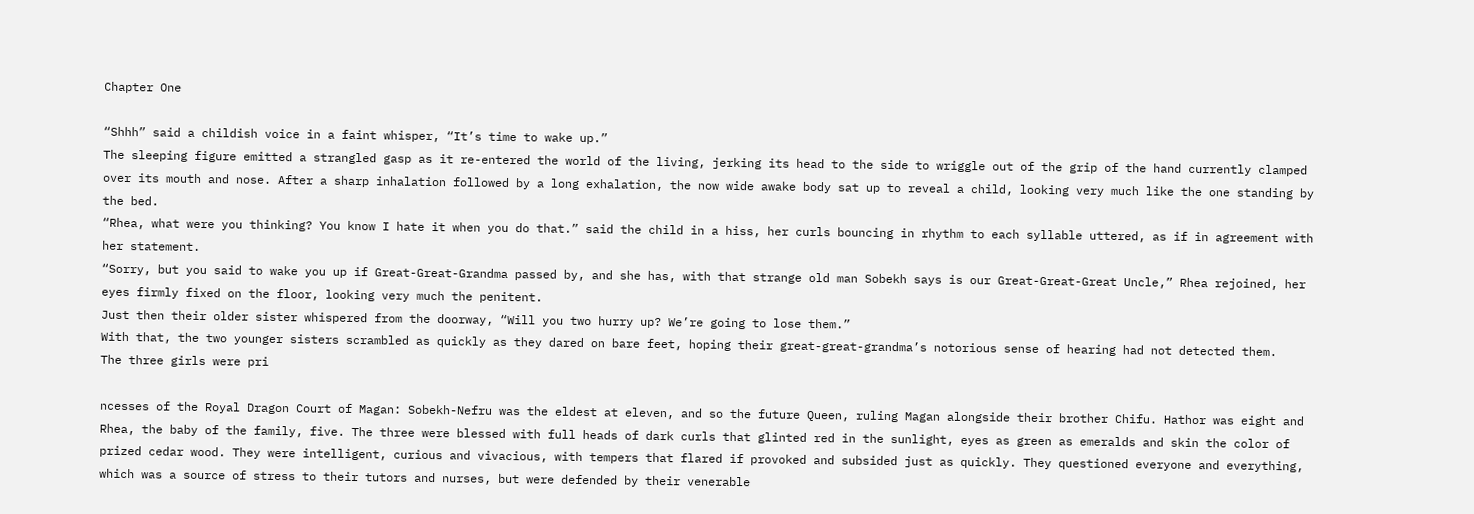Chapter One

“Shhh” said a childish voice in a faint whisper, “It’s time to wake up.”
The sleeping figure emitted a strangled gasp as it re-entered the world of the living, jerking its head to the side to wriggle out of the grip of the hand currently clamped over its mouth and nose. After a sharp inhalation followed by a long exhalation, the now wide awake body sat up to reveal a child, looking very much like the one standing by the bed.
“Rhea, what were you thinking? You know I hate it when you do that.” said the child in a hiss, her curls bouncing in rhythm to each syllable uttered, as if in agreement with her statement.
“Sorry, but you said to wake you up if Great-Great-Grandma passed by, and she has, with that strange old man Sobekh says is our Great-Great-Great Uncle,” Rhea rejoined, her eyes firmly fixed on the floor, looking very much the penitent.
Just then their older sister whispered from the doorway, “Will you two hurry up? We’re going to lose them.”
With that, the two younger sisters scrambled as quickly as they dared on bare feet, hoping their great-great-grandma’s notorious sense of hearing had not detected them.
The three girls were pri

ncesses of the Royal Dragon Court of Magan: Sobekh-Nefru was the eldest at eleven, and so the future Queen, ruling Magan alongside their brother Chifu. Hathor was eight and Rhea, the baby of the family, five. The three were blessed with full heads of dark curls that glinted red in the sunlight, eyes as green as emeralds and skin the color of prized cedar wood. They were intelligent, curious and vivacious, with tempers that flared if provoked and subsided just as quickly. They questioned everyone and everything, which was a source of stress to their tutors and nurses, but were defended by their venerable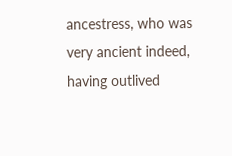ancestress, who was very ancient indeed, having outlived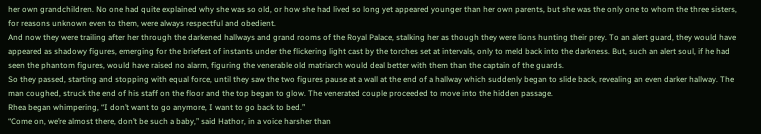her own grandchildren. No one had quite explained why she was so old, or how she had lived so long yet appeared younger than her own parents, but she was the only one to whom the three sisters, for reasons unknown even to them, were always respectful and obedient.
And now they were trailing after her through the darkened hallways and grand rooms of the Royal Palace, stalking her as though they were lions hunting their prey. To an alert guard, they would have appeared as shadowy figures, emerging for the briefest of instants under the flickering light cast by the torches set at intervals, only to meld back into the darkness. But, such an alert soul, if he had seen the phantom figures, would have raised no alarm, figuring the venerable old matriarch would deal better with them than the captain of the guards.
So they passed, starting and stopping with equal force, until they saw the two figures pause at a wall at the end of a hallway which suddenly began to slide back, revealing an even darker hallway. The man coughed, struck the end of his staff on the floor and the top began to glow. The venerated couple proceeded to move into the hidden passage.
Rhea began whimpering, “I don’t want to go anymore, I want to go back to bed.”
“Come on, we’re almost there, don’t be such a baby,” said Hathor, in a voice harsher than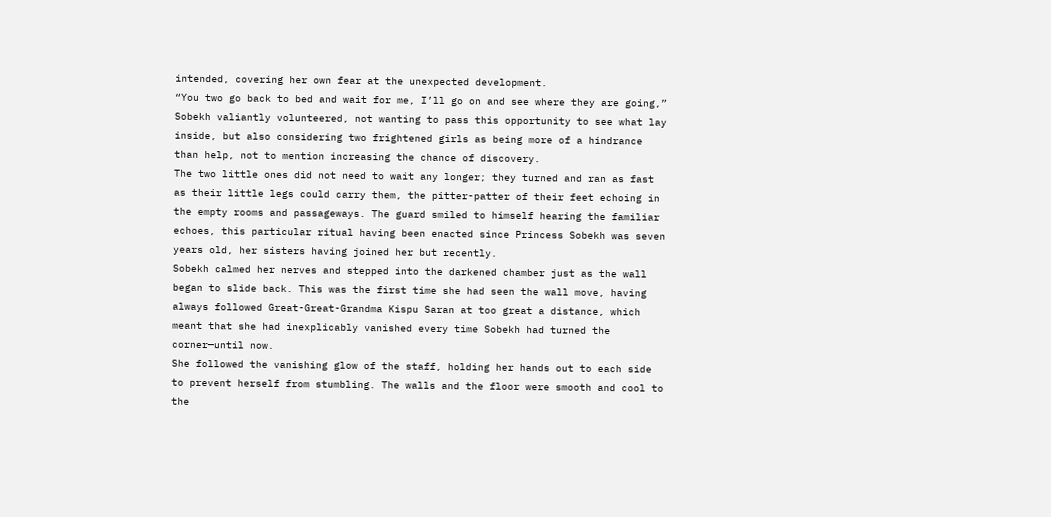intended, covering her own fear at the unexpected development.
“You two go back to bed and wait for me, I’ll go on and see where they are going,” Sobekh valiantly volunteered, not wanting to pass this opportunity to see what lay inside, but also considering two frightened girls as being more of a hindrance than help, not to mention increasing the chance of discovery.
The two little ones did not need to wait any longer; they turned and ran as fast as their little legs could carry them, the pitter-patter of their feet echoing in the empty rooms and passageways. The guard smiled to himself hearing the familiar echoes, this particular ritual having been enacted since Princess Sobekh was seven years old, her sisters having joined her but recently.
Sobekh calmed her nerves and stepped into the darkened chamber just as the wall began to slide back. This was the first time she had seen the wall move, having always followed Great-Great-Grandma Kispu Saran at too great a distance, which meant that she had inexplicably vanished every time Sobekh had turned the corner—until now.
She followed the vanishing glow of the staff, holding her hands out to each side to prevent herself from stumbling. The walls and the floor were smooth and cool to the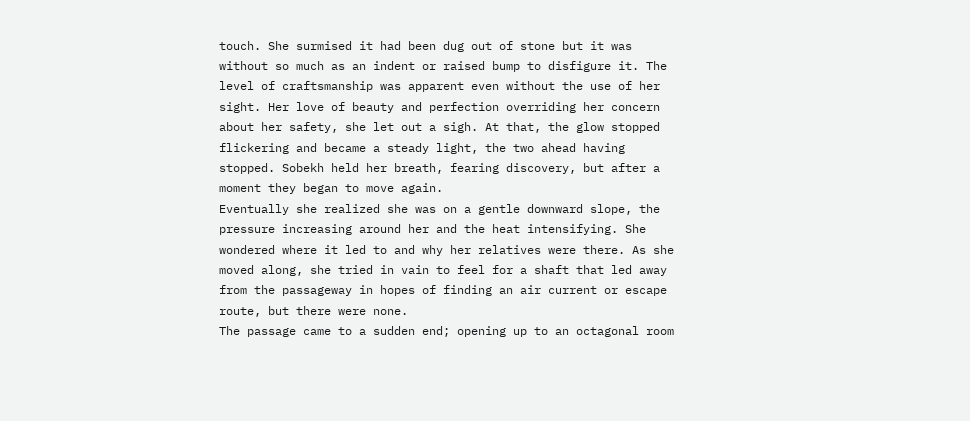touch. She surmised it had been dug out of stone but it was without so much as an indent or raised bump to disfigure it. The level of craftsmanship was apparent even without the use of her sight. Her love of beauty and perfection overriding her concern about her safety, she let out a sigh. At that, the glow stopped flickering and became a steady light, the two ahead having stopped. Sobekh held her breath, fearing discovery, but after a moment they began to move again.
Eventually she realized she was on a gentle downward slope, the pressure increasing around her and the heat intensifying. She wondered where it led to and why her relatives were there. As she moved along, she tried in vain to feel for a shaft that led away from the passageway in hopes of finding an air current or escape route, but there were none.
The passage came to a sudden end; opening up to an octagonal room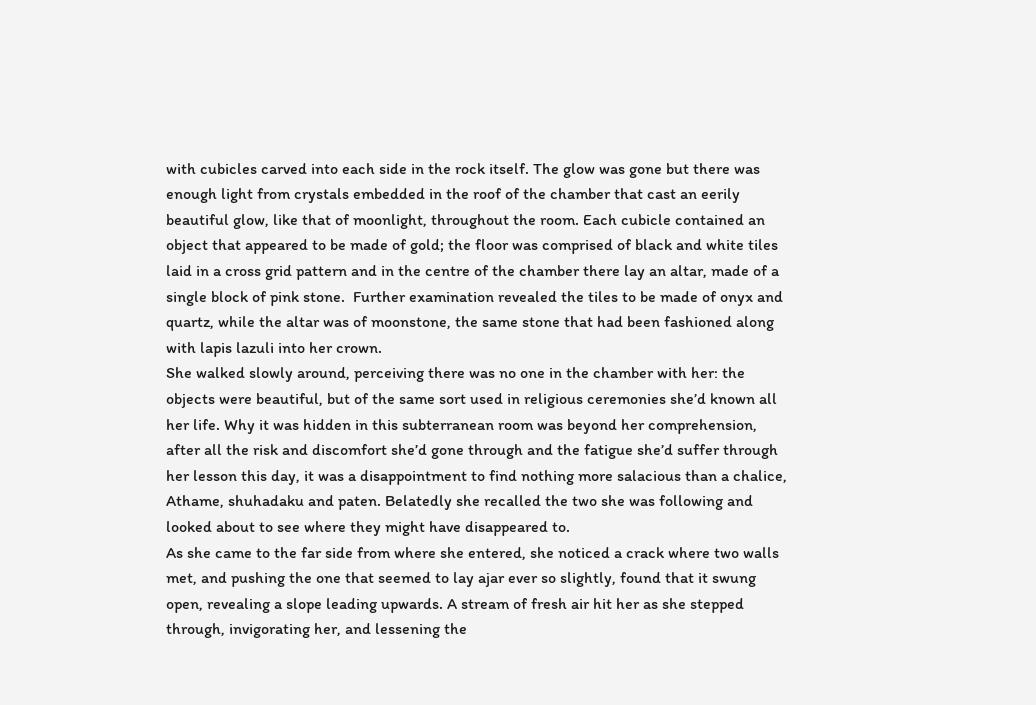with cubicles carved into each side in the rock itself. The glow was gone but there was enough light from crystals embedded in the roof of the chamber that cast an eerily beautiful glow, like that of moonlight, throughout the room. Each cubicle contained an object that appeared to be made of gold; the floor was comprised of black and white tiles laid in a cross grid pattern and in the centre of the chamber there lay an altar, made of a single block of pink stone.  Further examination revealed the tiles to be made of onyx and quartz, while the altar was of moonstone, the same stone that had been fashioned along with lapis lazuli into her crown.
She walked slowly around, perceiving there was no one in the chamber with her: the objects were beautiful, but of the same sort used in religious ceremonies she’d known all her life. Why it was hidden in this subterranean room was beyond her comprehension, after all the risk and discomfort she’d gone through and the fatigue she’d suffer through her lesson this day, it was a disappointment to find nothing more salacious than a chalice, Athame, shuhadaku and paten. Belatedly she recalled the two she was following and looked about to see where they might have disappeared to.
As she came to the far side from where she entered, she noticed a crack where two walls met, and pushing the one that seemed to lay ajar ever so slightly, found that it swung open, revealing a slope leading upwards. A stream of fresh air hit her as she stepped through, invigorating her, and lessening the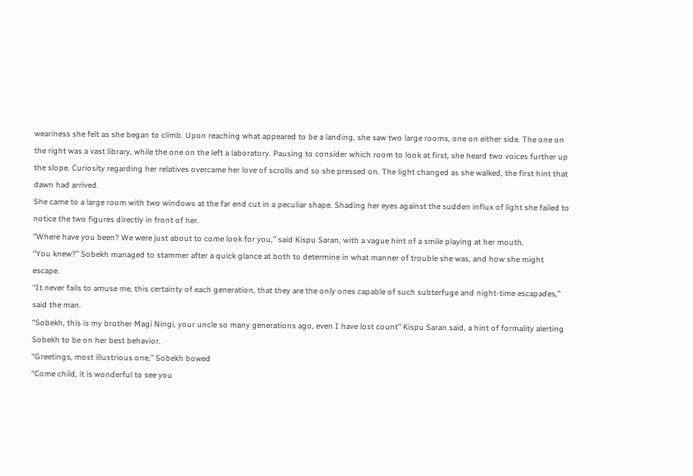weariness she felt as she began to climb. Upon reaching what appeared to be a landing, she saw two large rooms, one on either side. The one on the right was a vast library, while the one on the left a laboratory. Pausing to consider which room to look at first, she heard two voices further up the slope. Curiosity regarding her relatives overcame her love of scrolls and so she pressed on. The light changed as she walked, the first hint that dawn had arrived.
She came to a large room with two windows at the far end cut in a peculiar shape. Shading her eyes against the sudden influx of light she failed to notice the two figures directly in front of her.
“Where have you been? We were just about to come look for you,” said Kispu Saran, with a vague hint of a smile playing at her mouth.
“You knew?” Sobekh managed to stammer after a quick glance at both to determine in what manner of trouble she was, and how she might escape.
“It never fails to amuse me, this certainty of each generation, that they are the only ones capable of such subterfuge and night-time escapades,” said the man.
“Sobekh, this is my brother Magi Ningi, your uncle so many generations ago, even I have lost count” Kispu Saran said, a hint of formality alerting Sobekh to be on her best behavior.
“Greetings, most illustrious one,” Sobekh bowed
“Come child, it is wonderful to see you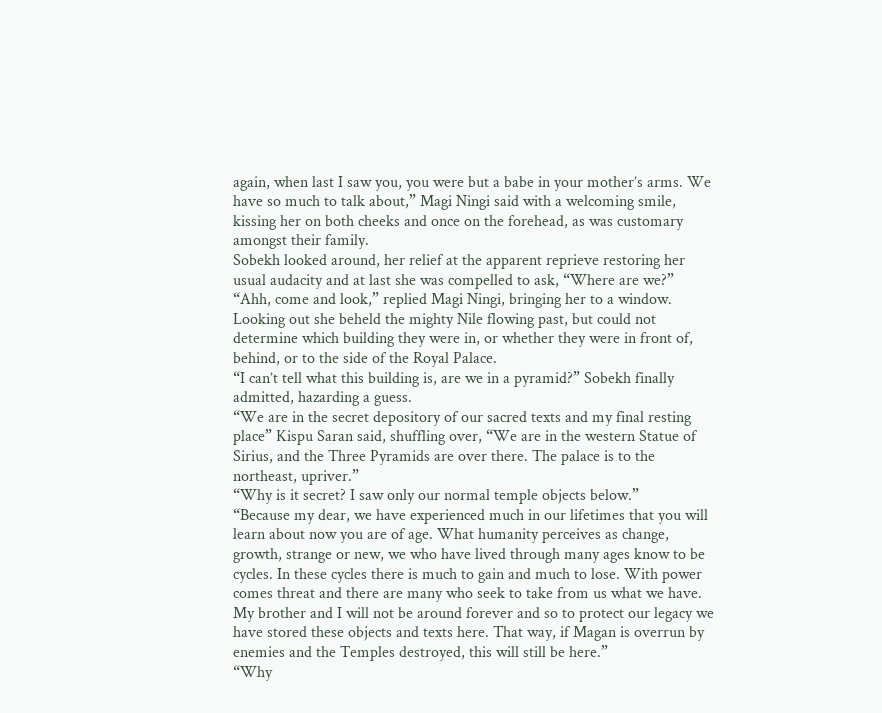again, when last I saw you, you were but a babe in your mother’s arms. We have so much to talk about,” Magi Ningi said with a welcoming smile, kissing her on both cheeks and once on the forehead, as was customary amongst their family.
Sobekh looked around, her relief at the apparent reprieve restoring her usual audacity and at last she was compelled to ask, “Where are we?”
“Ahh, come and look,” replied Magi Ningi, bringing her to a window. Looking out she beheld the mighty Nile flowing past, but could not determine which building they were in, or whether they were in front of, behind, or to the side of the Royal Palace.
“I can’t tell what this building is, are we in a pyramid?” Sobekh finally admitted, hazarding a guess.
“We are in the secret depository of our sacred texts and my final resting place” Kispu Saran said, shuffling over, “We are in the western Statue of Sirius, and the Three Pyramids are over there. The palace is to the northeast, upriver.”
“Why is it secret? I saw only our normal temple objects below.”
“Because my dear, we have experienced much in our lifetimes that you will learn about now you are of age. What humanity perceives as change, growth, strange or new, we who have lived through many ages know to be cycles. In these cycles there is much to gain and much to lose. With power comes threat and there are many who seek to take from us what we have. My brother and I will not be around forever and so to protect our legacy we have stored these objects and texts here. That way, if Magan is overrun by enemies and the Temples destroyed, this will still be here.”
“Why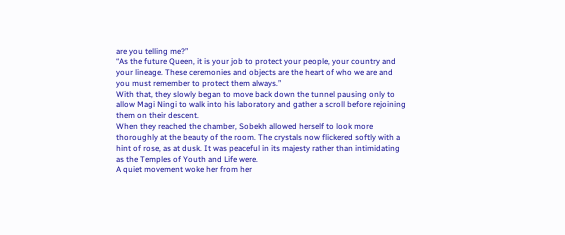are you telling me?”
“As the future Queen, it is your job to protect your people, your country and your lineage. These ceremonies and objects are the heart of who we are and you must remember to protect them always.”
With that, they slowly began to move back down the tunnel pausing only to allow Magi Ningi to walk into his laboratory and gather a scroll before rejoining them on their descent.
When they reached the chamber, Sobekh allowed herself to look more thoroughly at the beauty of the room. The crystals now flickered softly with a hint of rose, as at dusk. It was peaceful in its majesty rather than intimidating as the Temples of Youth and Life were.
A quiet movement woke her from her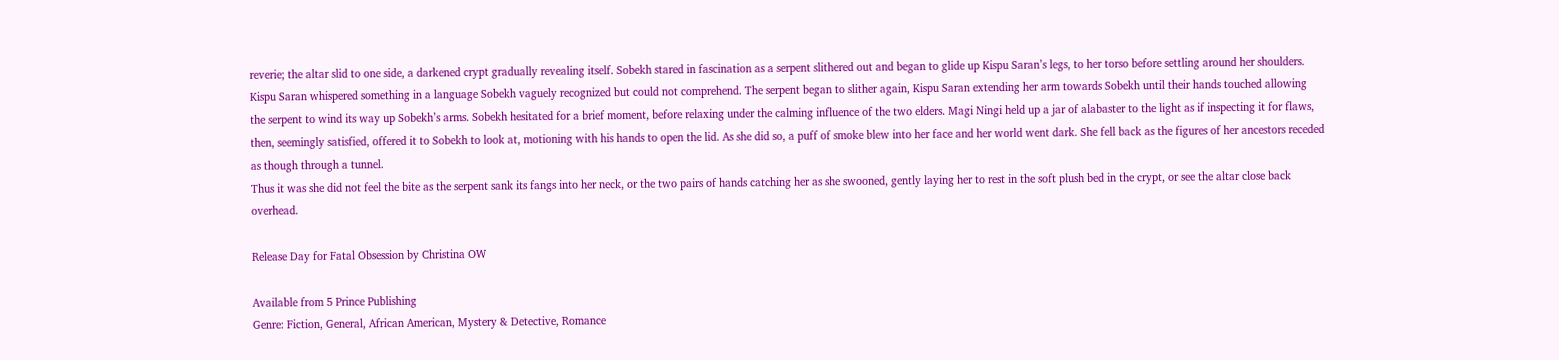reverie; the altar slid to one side, a darkened crypt gradually revealing itself. Sobekh stared in fascination as a serpent slithered out and began to glide up Kispu Saran’s legs, to her torso before settling around her shoulders. Kispu Saran whispered something in a language Sobekh vaguely recognized but could not comprehend. The serpent began to slither again, Kispu Saran extending her arm towards Sobekh until their hands touched allowing the serpent to wind its way up Sobekh’s arms. Sobekh hesitated for a brief moment, before relaxing under the calming influence of the two elders. Magi Ningi held up a jar of alabaster to the light as if inspecting it for flaws, then, seemingly satisfied, offered it to Sobekh to look at, motioning with his hands to open the lid. As she did so, a puff of smoke blew into her face and her world went dark. She fell back as the figures of her ancestors receded as though through a tunnel.
Thus it was she did not feel the bite as the serpent sank its fangs into her neck, or the two pairs of hands catching her as she swooned, gently laying her to rest in the soft plush bed in the crypt, or see the altar close back overhead.

Release Day for Fatal Obsession by Christina OW

Available from 5 Prince Publishing
Genre: Fiction, General, African American, Mystery & Detective, Romance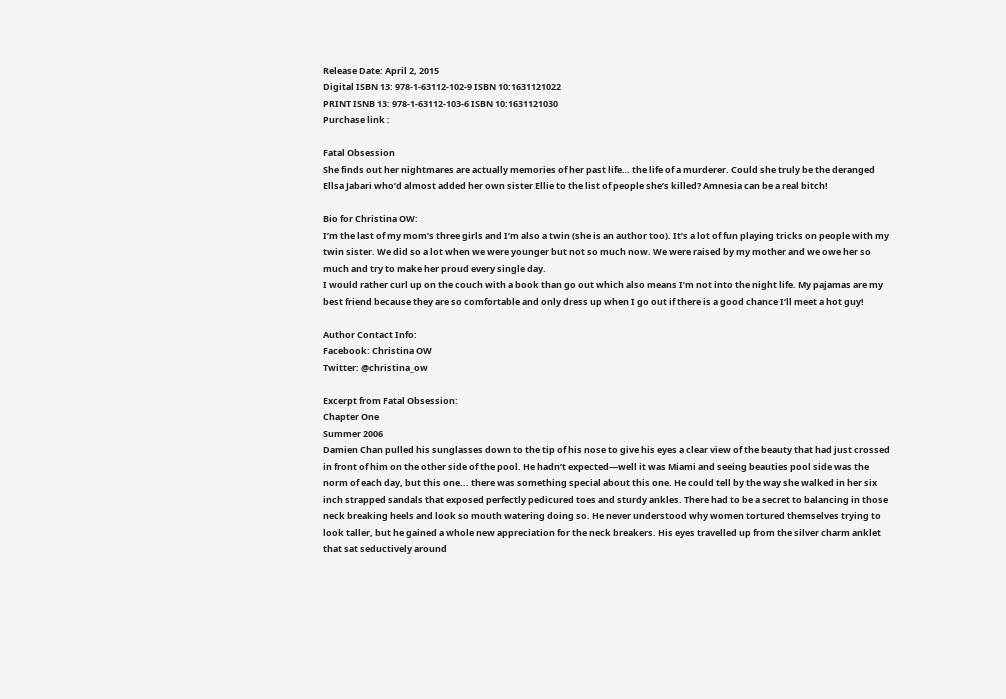Release Date: April 2, 2015
Digital ISBN 13: 978-1-63112-102-9 ISBN 10:1631121022
PRINT ISNB 13: 978-1-63112-103-6 ISBN 10:1631121030
Purchase link :

Fatal Obsession
She finds out her nightmares are actually memories of her past life… the life of a murderer. Could she truly be the deranged Ellsa Jabari who’d almost added her own sister Ellie to the list of people she’s killed? Amnesia can be a real bitch!

Bio for Christina OW:
I’m the last of my mom’s three girls and I’m also a twin (she is an author too). It’s a lot of fun playing tricks on people with my twin sister. We did so a lot when we were younger but not so much now. We were raised by my mother and we owe her so much and try to make her proud every single day.
I would rather curl up on the couch with a book than go out which also means I’m not into the night life. My pajamas are my best friend because they are so comfortable and only dress up when I go out if there is a good chance I’ll meet a hot guy!

Author Contact Info:
Facebook: Christina OW
Twitter: @christina_ow

Excerpt from Fatal Obsession:
Chapter One
Summer 2006
Damien Chan pulled his sunglasses down to the tip of his nose to give his eyes a clear view of the beauty that had just crossed in front of him on the other side of the pool. He hadn’t expected—well it was Miami and seeing beauties pool side was the norm of each day, but this one... there was something special about this one. He could tell by the way she walked in her six inch strapped sandals that exposed perfectly pedicured toes and sturdy ankles. There had to be a secret to balancing in those neck breaking heels and look so mouth watering doing so. He never understood why women tortured themselves trying to look taller, but he gained a whole new appreciation for the neck breakers. His eyes travelled up from the silver charm anklet that sat seductively around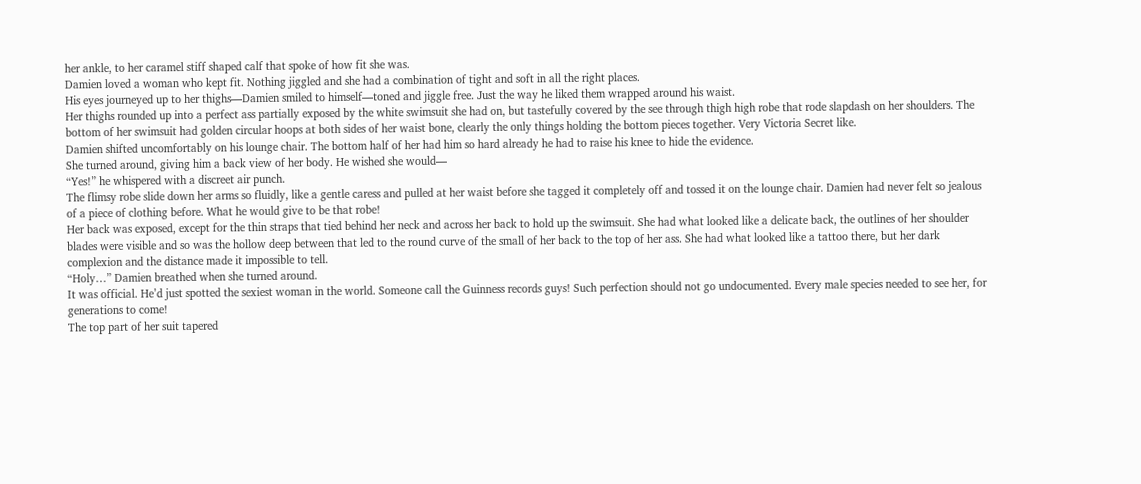her ankle, to her caramel stiff shaped calf that spoke of how fit she was.
Damien loved a woman who kept fit. Nothing jiggled and she had a combination of tight and soft in all the right places.
His eyes journeyed up to her thighs—Damien smiled to himself—toned and jiggle free. Just the way he liked them wrapped around his waist.
Her thighs rounded up into a perfect ass partially exposed by the white swimsuit she had on, but tastefully covered by the see through thigh high robe that rode slapdash on her shoulders. The bottom of her swimsuit had golden circular hoops at both sides of her waist bone, clearly the only things holding the bottom pieces together. Very Victoria Secret like.
Damien shifted uncomfortably on his lounge chair. The bottom half of her had him so hard already he had to raise his knee to hide the evidence.
She turned around, giving him a back view of her body. He wished she would—
“Yes!” he whispered with a discreet air punch.
The flimsy robe slide down her arms so fluidly, like a gentle caress and pulled at her waist before she tagged it completely off and tossed it on the lounge chair. Damien had never felt so jealous of a piece of clothing before. What he would give to be that robe!
Her back was exposed, except for the thin straps that tied behind her neck and across her back to hold up the swimsuit. She had what looked like a delicate back, the outlines of her shoulder blades were visible and so was the hollow deep between that led to the round curve of the small of her back to the top of her ass. She had what looked like a tattoo there, but her dark complexion and the distance made it impossible to tell.
“Holy…” Damien breathed when she turned around.
It was official. He’d just spotted the sexiest woman in the world. Someone call the Guinness records guys! Such perfection should not go undocumented. Every male species needed to see her, for generations to come!
The top part of her suit tapered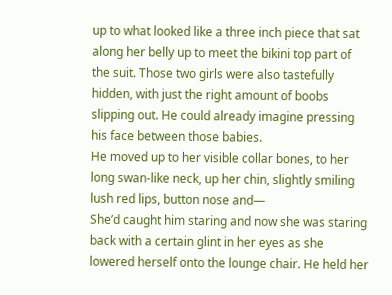up to what looked like a three inch piece that sat along her belly up to meet the bikini top part of the suit. Those two girls were also tastefully hidden, with just the right amount of boobs slipping out. He could already imagine pressing his face between those babies.
He moved up to her visible collar bones, to her long swan-like neck, up her chin, slightly smiling lush red lips, button nose and—
She’d caught him staring and now she was staring back with a certain glint in her eyes as she lowered herself onto the lounge chair. He held her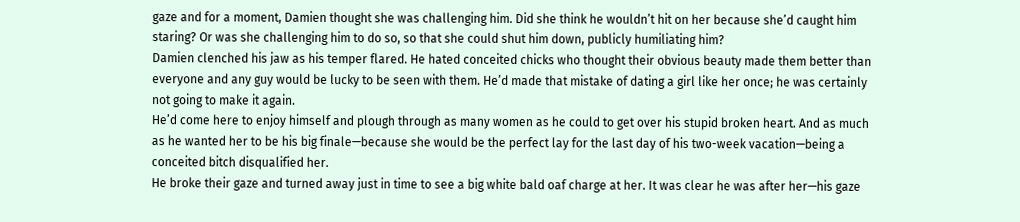gaze and for a moment, Damien thought she was challenging him. Did she think he wouldn’t hit on her because she’d caught him staring? Or was she challenging him to do so, so that she could shut him down, publicly humiliating him?
Damien clenched his jaw as his temper flared. He hated conceited chicks who thought their obvious beauty made them better than everyone and any guy would be lucky to be seen with them. He’d made that mistake of dating a girl like her once; he was certainly not going to make it again.
He’d come here to enjoy himself and plough through as many women as he could to get over his stupid broken heart. And as much as he wanted her to be his big finale—because she would be the perfect lay for the last day of his two-week vacation—being a conceited bitch disqualified her.
He broke their gaze and turned away just in time to see a big white bald oaf charge at her. It was clear he was after her—his gaze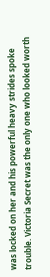was locked on her and his powerful heavy strides spoke trouble. Victoria Secret was the only one who looked worth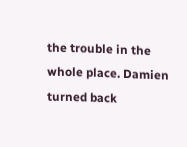the trouble in the whole place. Damien turned back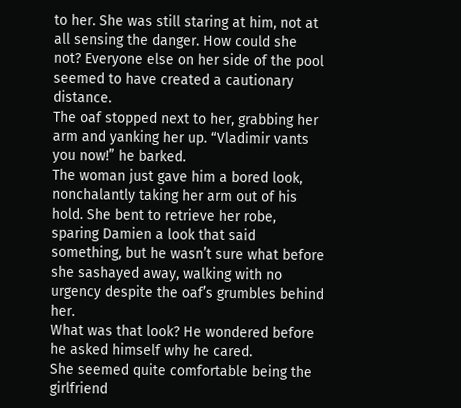to her. She was still staring at him, not at all sensing the danger. How could she not? Everyone else on her side of the pool seemed to have created a cautionary distance.
The oaf stopped next to her, grabbing her arm and yanking her up. “Vladimir vants you now!” he barked.
The woman just gave him a bored look, nonchalantly taking her arm out of his hold. She bent to retrieve her robe, sparing Damien a look that said something, but he wasn’t sure what before she sashayed away, walking with no urgency despite the oaf’s grumbles behind her.
What was that look? He wondered before he asked himself why he cared.
She seemed quite comfortable being the girlfriend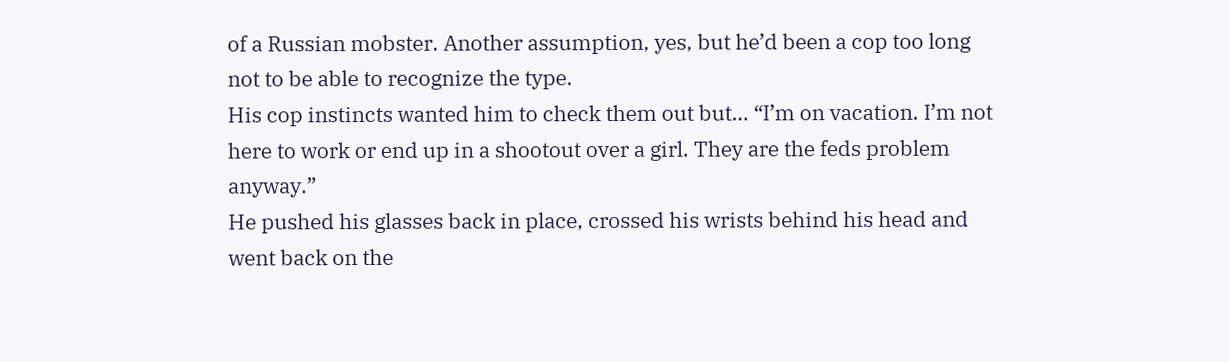of a Russian mobster. Another assumption, yes, but he’d been a cop too long not to be able to recognize the type.
His cop instincts wanted him to check them out but… “I’m on vacation. I’m not here to work or end up in a shootout over a girl. They are the feds problem anyway.”
He pushed his glasses back in place, crossed his wrists behind his head and went back on the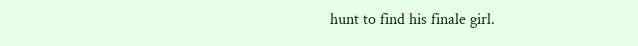hunt to find his finale girl.